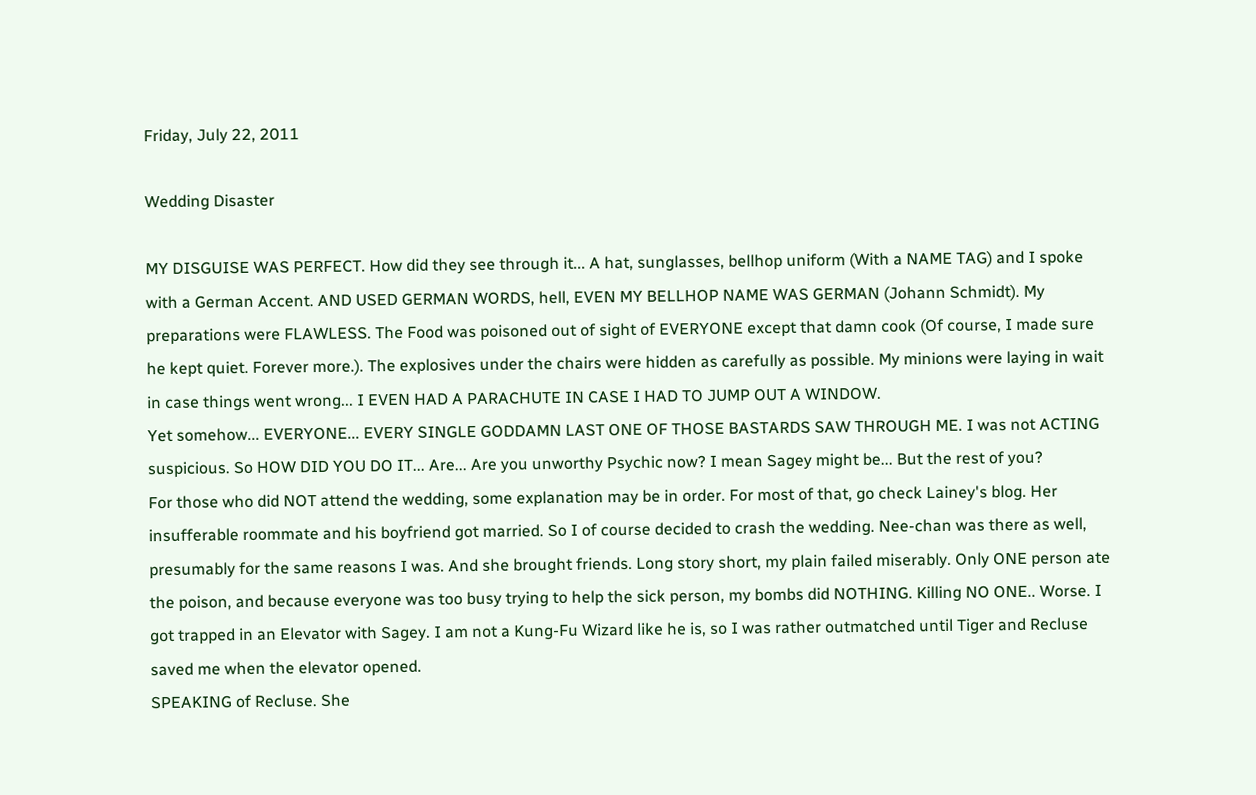Friday, July 22, 2011

Wedding Disaster

MY DISGUISE WAS PERFECT. How did they see through it... A hat, sunglasses, bellhop uniform (With a NAME TAG) and I spoke with a German Accent. AND USED GERMAN WORDS, hell, EVEN MY BELLHOP NAME WAS GERMAN (Johann Schmidt). My preparations were FLAWLESS. The Food was poisoned out of sight of EVERYONE except that damn cook (Of course, I made sure he kept quiet. Forever more.). The explosives under the chairs were hidden as carefully as possible. My minions were laying in wait in case things went wrong... I EVEN HAD A PARACHUTE IN CASE I HAD TO JUMP OUT A WINDOW.
Yet somehow... EVERYONE... EVERY SINGLE GODDAMN LAST ONE OF THOSE BASTARDS SAW THROUGH ME. I was not ACTING suspicious. So HOW DID YOU DO IT... Are... Are you unworthy Psychic now? I mean Sagey might be... But the rest of you?
For those who did NOT attend the wedding, some explanation may be in order. For most of that, go check Lainey's blog. Her insufferable roommate and his boyfriend got married. So I of course decided to crash the wedding. Nee-chan was there as well, presumably for the same reasons I was. And she brought friends. Long story short, my plain failed miserably. Only ONE person ate the poison, and because everyone was too busy trying to help the sick person, my bombs did NOTHING. Killing NO ONE.. Worse. I got trapped in an Elevator with Sagey. I am not a Kung-Fu Wizard like he is, so I was rather outmatched until Tiger and Recluse saved me when the elevator opened.
SPEAKING of Recluse. She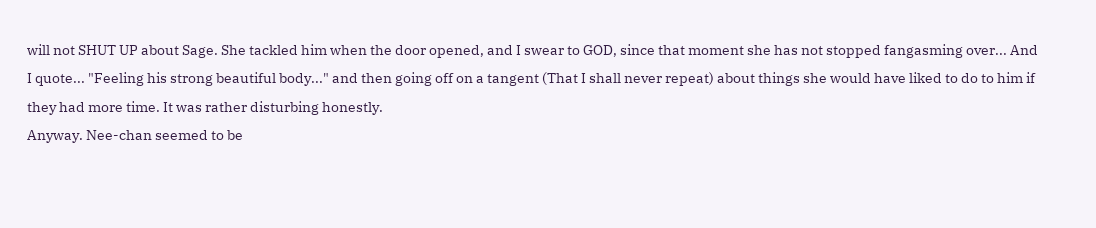will not SHUT UP about Sage. She tackled him when the door opened, and I swear to GOD, since that moment she has not stopped fangasming over... And I quote... "Feeling his strong beautiful body..." and then going off on a tangent (That I shall never repeat) about things she would have liked to do to him if they had more time. It was rather disturbing honestly.
Anyway. Nee-chan seemed to be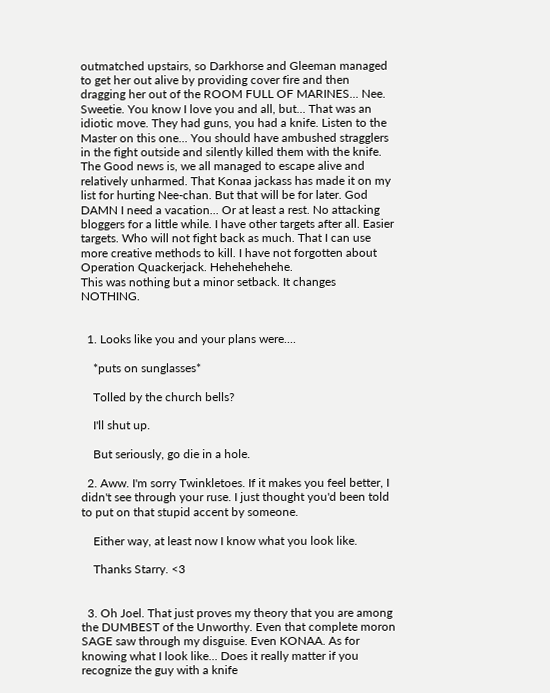outmatched upstairs, so Darkhorse and Gleeman managed to get her out alive by providing cover fire and then dragging her out of the ROOM FULL OF MARINES... Nee. Sweetie. You know I love you and all, but... That was an idiotic move. They had guns, you had a knife. Listen to the Master on this one... You should have ambushed stragglers in the fight outside and silently killed them with the knife.
The Good news is, we all managed to escape alive and relatively unharmed. That Konaa jackass has made it on my list for hurting Nee-chan. But that will be for later. God DAMN I need a vacation... Or at least a rest. No attacking bloggers for a little while. I have other targets after all. Easier targets. Who will not fight back as much. That I can use more creative methods to kill. I have not forgotten about Operation Quackerjack. Hehehehehehe.
This was nothing but a minor setback. It changes NOTHING.


  1. Looks like you and your plans were....

    *puts on sunglasses*

    Tolled by the church bells?

    I'll shut up.

    But seriously, go die in a hole.

  2. Aww. I'm sorry Twinkletoes. If it makes you feel better, I didn't see through your ruse. I just thought you'd been told to put on that stupid accent by someone.

    Either way, at least now I know what you look like.

    Thanks Starry. <3


  3. Oh Joel. That just proves my theory that you are among the DUMBEST of the Unworthy. Even that complete moron SAGE saw through my disguise. Even KONAA. As for knowing what I look like... Does it really matter if you recognize the guy with a knife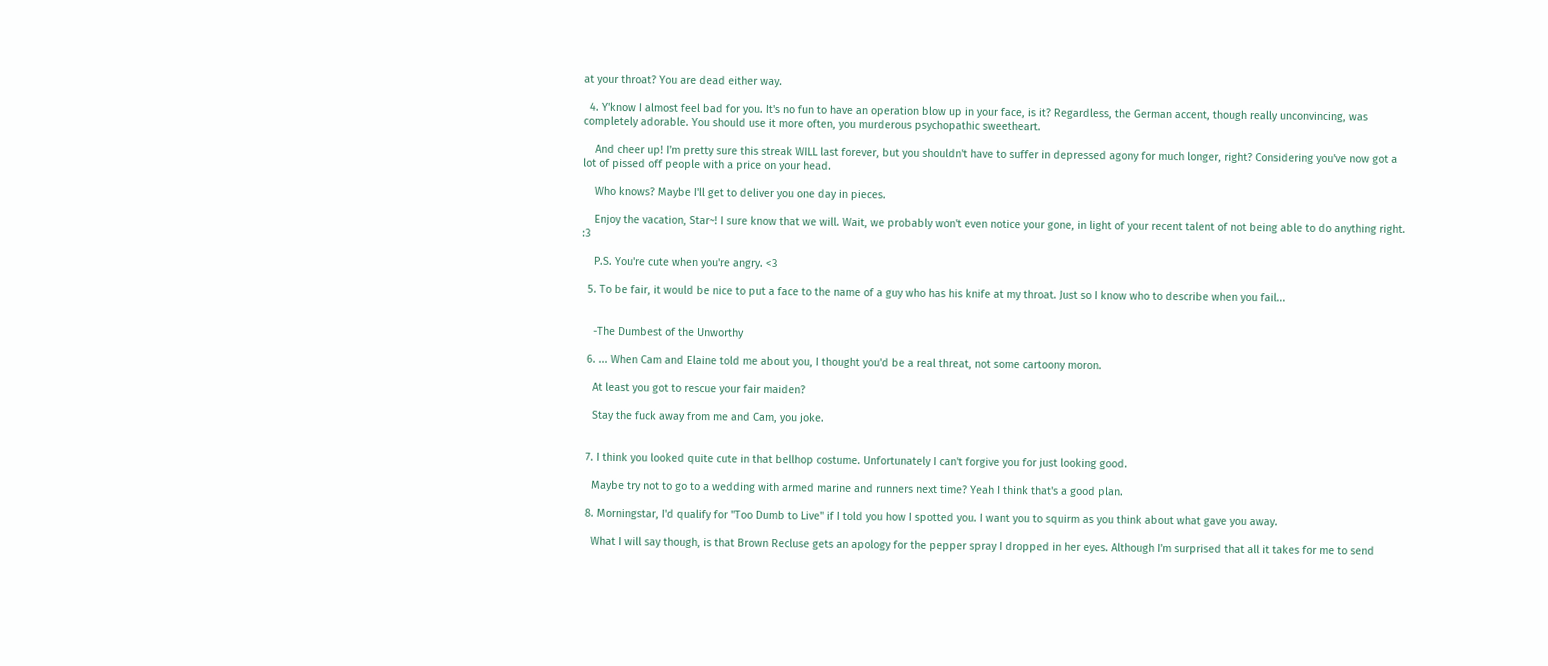at your throat? You are dead either way.

  4. Y'know I almost feel bad for you. It's no fun to have an operation blow up in your face, is it? Regardless, the German accent, though really unconvincing, was completely adorable. You should use it more often, you murderous psychopathic sweetheart.

    And cheer up! I'm pretty sure this streak WILL last forever, but you shouldn't have to suffer in depressed agony for much longer, right? Considering you've now got a lot of pissed off people with a price on your head.

    Who knows? Maybe I'll get to deliver you one day in pieces.

    Enjoy the vacation, Star~! I sure know that we will. Wait, we probably won't even notice your gone, in light of your recent talent of not being able to do anything right. :3

    P.S. You're cute when you're angry. <3

  5. To be fair, it would be nice to put a face to the name of a guy who has his knife at my throat. Just so I know who to describe when you fail...


    -The Dumbest of the Unworthy

  6. ... When Cam and Elaine told me about you, I thought you'd be a real threat, not some cartoony moron.

    At least you got to rescue your fair maiden?

    Stay the fuck away from me and Cam, you joke.


  7. I think you looked quite cute in that bellhop costume. Unfortunately I can't forgive you for just looking good.

    Maybe try not to go to a wedding with armed marine and runners next time? Yeah I think that's a good plan.

  8. Morningstar, I'd qualify for "Too Dumb to Live" if I told you how I spotted you. I want you to squirm as you think about what gave you away.

    What I will say though, is that Brown Recluse gets an apology for the pepper spray I dropped in her eyes. Although I'm surprised that all it takes for me to send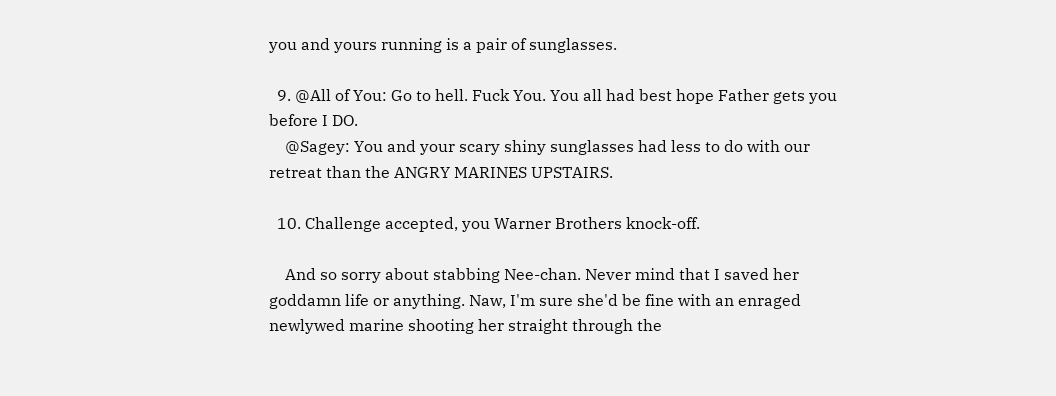you and yours running is a pair of sunglasses.

  9. @All of You: Go to hell. Fuck You. You all had best hope Father gets you before I DO.
    @Sagey: You and your scary shiny sunglasses had less to do with our retreat than the ANGRY MARINES UPSTAIRS.

  10. Challenge accepted, you Warner Brothers knock-off.

    And so sorry about stabbing Nee-chan. Never mind that I saved her goddamn life or anything. Naw, I'm sure she'd be fine with an enraged newlywed marine shooting her straight through the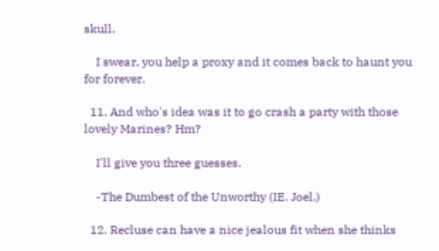skull.

    I swear, you help a proxy and it comes back to haunt you for forever.

  11. And who's idea was it to go crash a party with those lovely Marines? Hm?

    I'll give you three guesses.

    -The Dumbest of the Unworthy (IE. Joel.)

  12. Recluse can have a nice jealous fit when she thinks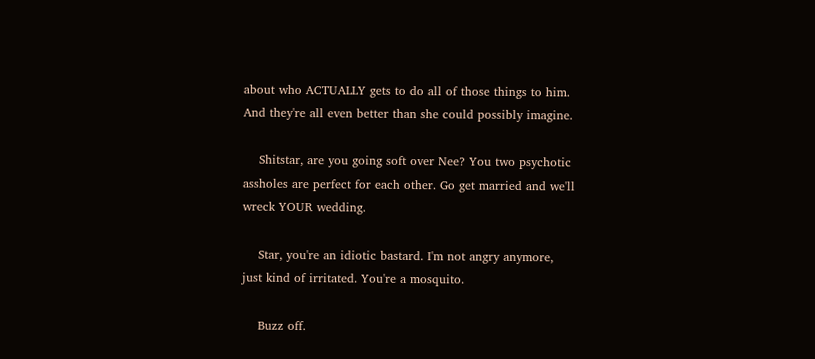about who ACTUALLY gets to do all of those things to him. And they're all even better than she could possibly imagine.

    Shitstar, are you going soft over Nee? You two psychotic assholes are perfect for each other. Go get married and we'll wreck YOUR wedding.

    Star, you're an idiotic bastard. I'm not angry anymore, just kind of irritated. You're a mosquito.

    Buzz off.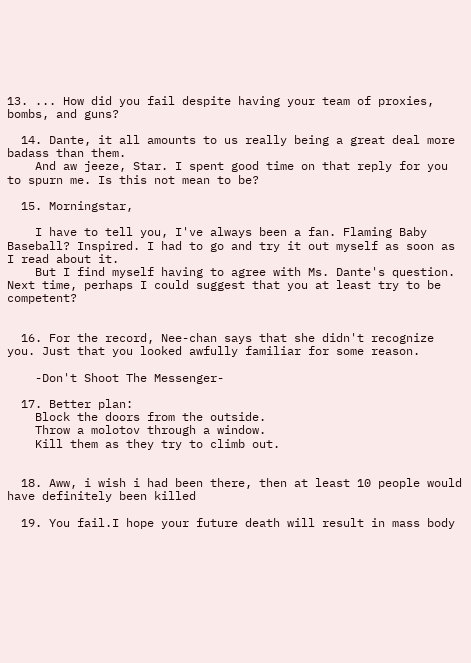13. ... How did you fail despite having your team of proxies, bombs, and guns?

  14. Dante, it all amounts to us really being a great deal more badass than them.
    And aw jeeze, Star. I spent good time on that reply for you to spurn me. Is this not mean to be?

  15. Morningstar,

    I have to tell you, I've always been a fan. Flaming Baby Baseball? Inspired. I had to go and try it out myself as soon as I read about it.
    But I find myself having to agree with Ms. Dante's question. Next time, perhaps I could suggest that you at least try to be competent?


  16. For the record, Nee-chan says that she didn't recognize you. Just that you looked awfully familiar for some reason.

    -Don't Shoot The Messenger-

  17. Better plan:
    Block the doors from the outside.
    Throw a molotov through a window.
    Kill them as they try to climb out.


  18. Aww, i wish i had been there, then at least 10 people would have definitely been killed

  19. You fail.I hope your future death will result in mass body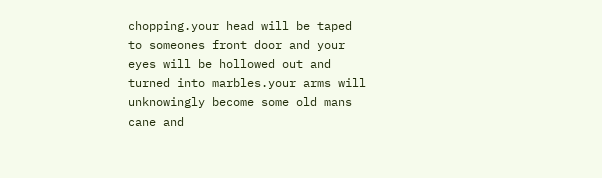chopping.your head will be taped to someones front door and your eyes will be hollowed out and turned into marbles.your arms will unknowingly become some old mans cane and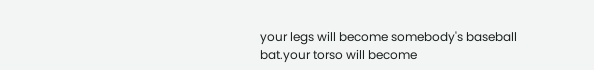your legs will become somebody's baseball bat.your torso will become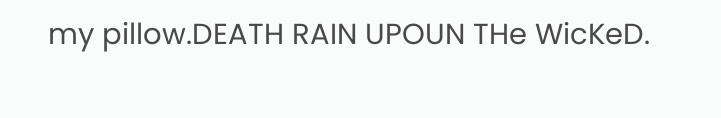my pillow.DEATH RAIN UPOUN THe WicKeD.